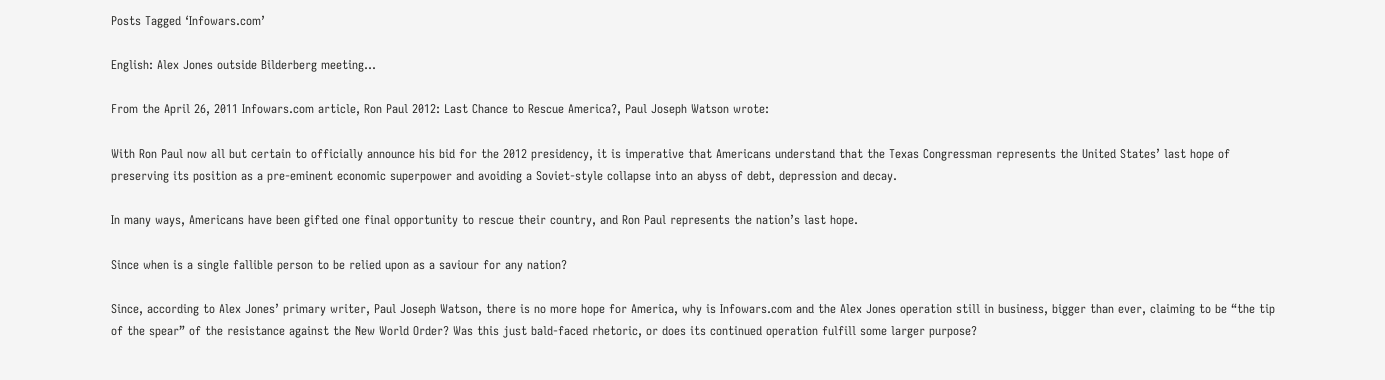Posts Tagged ‘Infowars.com’

English: Alex Jones outside Bilderberg meeting...

From the April 26, 2011 Infowars.com article, Ron Paul 2012: Last Chance to Rescue America?, Paul Joseph Watson wrote:

With Ron Paul now all but certain to officially announce his bid for the 2012 presidency, it is imperative that Americans understand that the Texas Congressman represents the United States’ last hope of preserving its position as a pre-eminent economic superpower and avoiding a Soviet-style collapse into an abyss of debt, depression and decay.

In many ways, Americans have been gifted one final opportunity to rescue their country, and Ron Paul represents the nation’s last hope.

Since when is a single fallible person to be relied upon as a saviour for any nation?

Since, according to Alex Jones’ primary writer, Paul Joseph Watson, there is no more hope for America, why is Infowars.com and the Alex Jones operation still in business, bigger than ever, claiming to be “the tip of the spear” of the resistance against the New World Order? Was this just bald-faced rhetoric, or does its continued operation fulfill some larger purpose?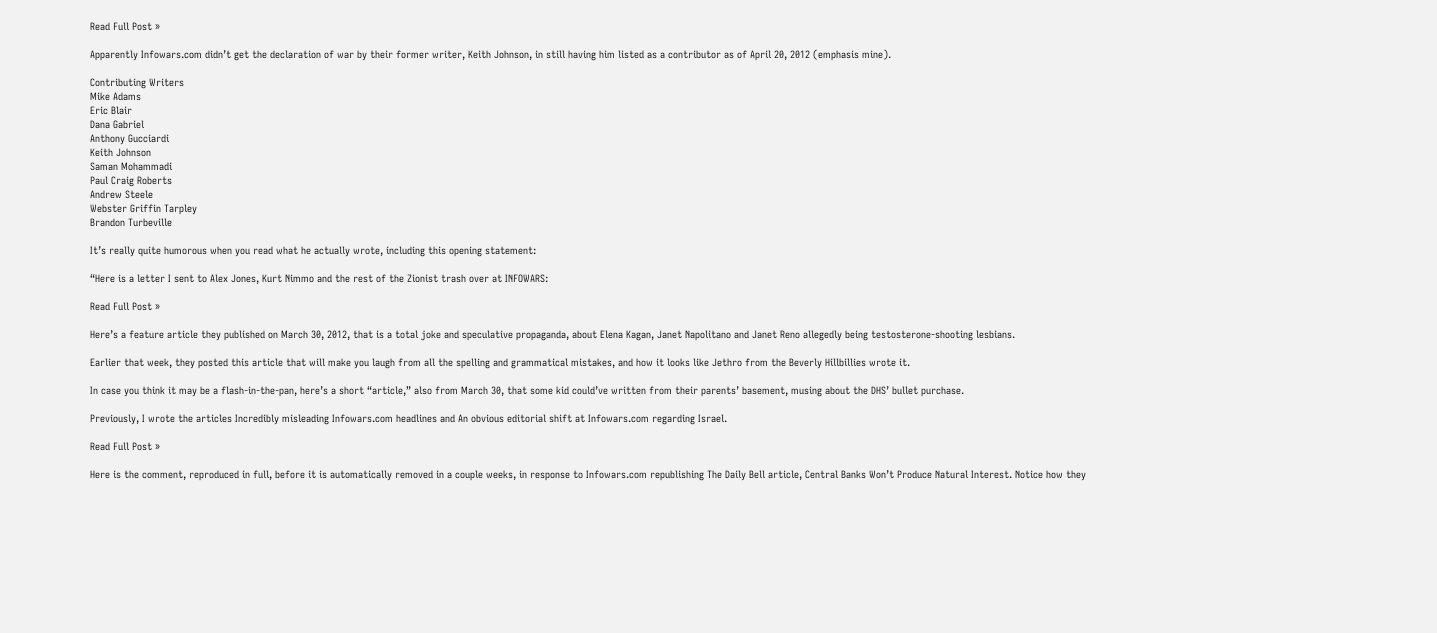Read Full Post »

Apparently Infowars.com didn’t get the declaration of war by their former writer, Keith Johnson, in still having him listed as a contributor as of April 20, 2012 (emphasis mine).

Contributing Writers
Mike Adams
Eric Blair
Dana Gabriel
Anthony Gucciardi
Keith Johnson
Saman Mohammadi
Paul Craig Roberts
Andrew Steele
Webster Griffin Tarpley
Brandon Turbeville

It’s really quite humorous when you read what he actually wrote, including this opening statement:

“Here is a letter I sent to Alex Jones, Kurt Nimmo and the rest of the Zionist trash over at INFOWARS:

Read Full Post »

Here’s a feature article they published on March 30, 2012, that is a total joke and speculative propaganda, about Elena Kagan, Janet Napolitano and Janet Reno allegedly being testosterone-shooting lesbians.

Earlier that week, they posted this article that will make you laugh from all the spelling and grammatical mistakes, and how it looks like Jethro from the Beverly Hillbillies wrote it.

In case you think it may be a flash-in-the-pan, here’s a short “article,” also from March 30, that some kid could’ve written from their parents’ basement, musing about the DHS’ bullet purchase.

Previously, I wrote the articles Incredibly misleading Infowars.com headlines and An obvious editorial shift at Infowars.com regarding Israel.

Read Full Post »

Here is the comment, reproduced in full, before it is automatically removed in a couple weeks, in response to Infowars.com republishing The Daily Bell article, Central Banks Won’t Produce Natural Interest. Notice how they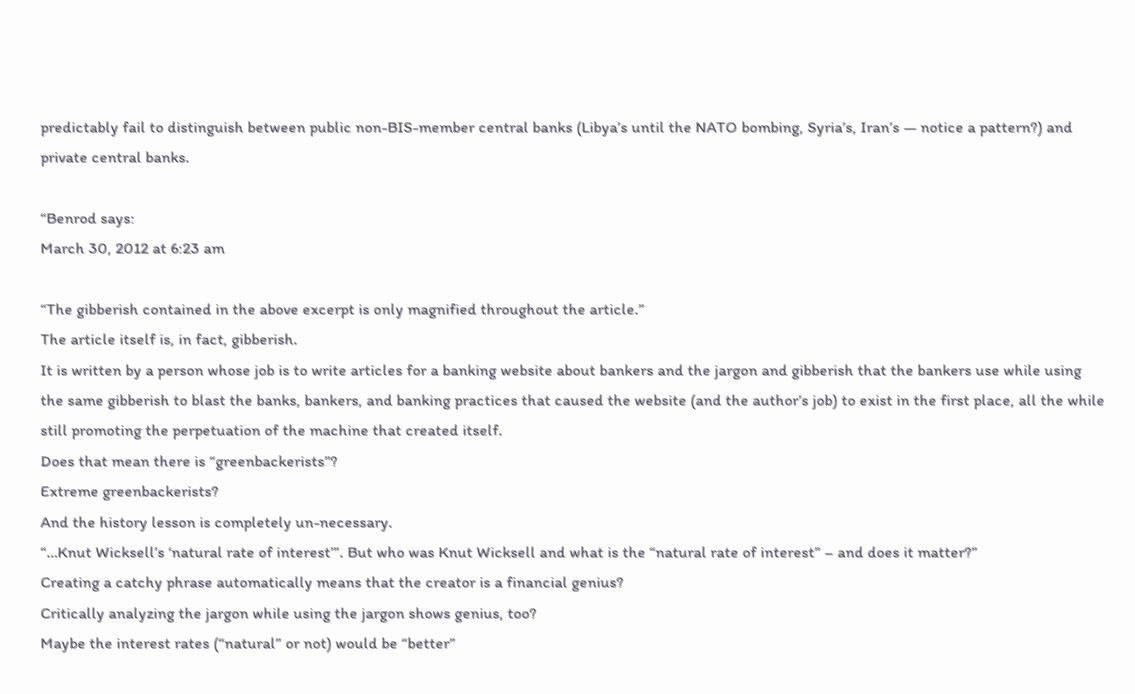predictably fail to distinguish between public non-BIS-member central banks (Libya’s until the NATO bombing, Syria’s, Iran’s — notice a pattern?) and private central banks.

“Benrod says:
March 30, 2012 at 6:23 am

“The gibberish contained in the above excerpt is only magnified throughout the article.”
The article itself is, in fact, gibberish.
It is written by a person whose job is to write articles for a banking website about bankers and the jargon and gibberish that the bankers use while using the same gibberish to blast the banks, bankers, and banking practices that caused the website (and the author’s job) to exist in the first place, all the while still promoting the perpetuation of the machine that created itself.
Does that mean there is “greenbackerists”?
Extreme greenbackerists?
And the history lesson is completely un-necessary.
“…Knut Wicksell’s ‘natural rate of interest’”. But who was Knut Wicksell and what is the “natural rate of interest” – and does it matter?”
Creating a catchy phrase automatically means that the creator is a financial genius?
Critically analyzing the jargon while using the jargon shows genius, too?
Maybe the interest rates (“natural” or not) would be “better”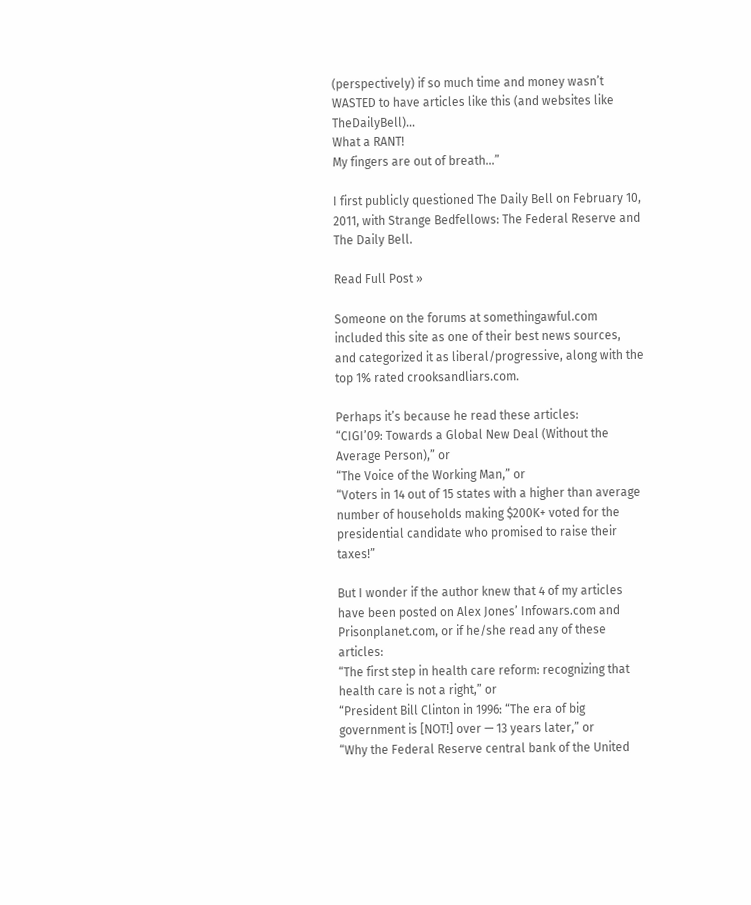(perspectively) if so much time and money wasn’t WASTED to have articles like this (and websites like TheDailyBell)…
What a RANT!
My fingers are out of breath…”

I first publicly questioned The Daily Bell on February 10, 2011, with Strange Bedfellows: The Federal Reserve and The Daily Bell.

Read Full Post »

Someone on the forums at somethingawful.com included this site as one of their best news sources, and categorized it as liberal/progressive, along with the top 1% rated crooksandliars.com.

Perhaps it’s because he read these articles:
“CIGI’09: Towards a Global New Deal (Without the Average Person),” or
“The Voice of the Working Man,” or
“Voters in 14 out of 15 states with a higher than average number of households making $200K+ voted for the presidential candidate who promised to raise their taxes!”

But I wonder if the author knew that 4 of my articles have been posted on Alex Jones’ Infowars.com and Prisonplanet.com, or if he/she read any of these articles:
“The first step in health care reform: recognizing that health care is not a right,” or
“President Bill Clinton in 1996: “The era of big government is [NOT!] over — 13 years later,” or
“Why the Federal Reserve central bank of the United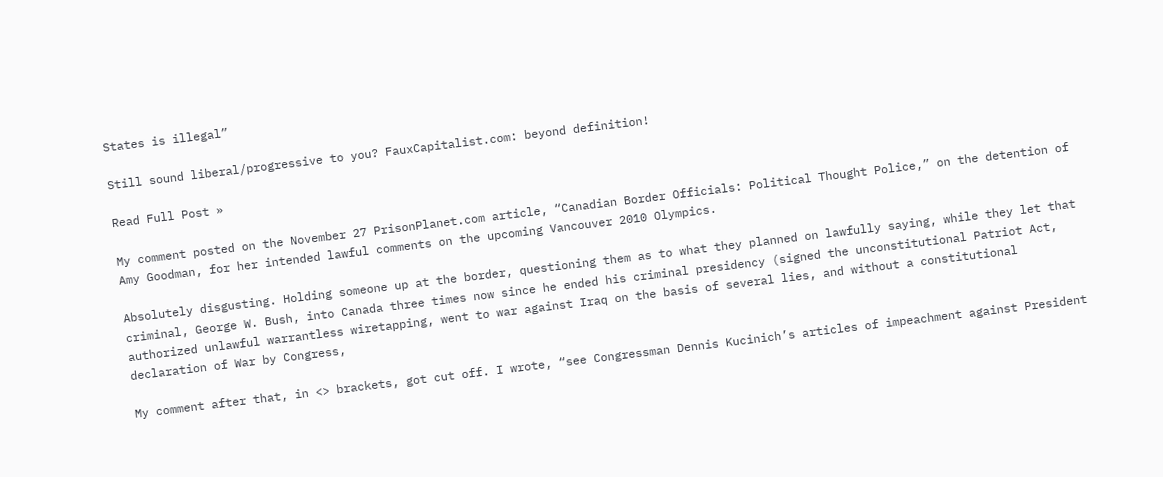States is illegal”

Still sound liberal/progressive to you? FauxCapitalist.com: beyond definition!

Read Full Post »

My comment posted on the November 27 PrisonPlanet.com article, “Canadian Border Officials: Political Thought Police,” on the detention of Amy Goodman, for her intended lawful comments on the upcoming Vancouver 2010 Olympics.

Absolutely disgusting. Holding someone up at the border, questioning them as to what they planned on lawfully saying, while they let that criminal, George W. Bush, into Canada three times now since he ended his criminal presidency (signed the unconstitutional Patriot Act, authorized unlawful warrantless wiretapping, went to war against Iraq on the basis of several lies, and without a constitutional declaration of War by Congress,

My comment after that, in <> brackets, got cut off. I wrote, “see Congressman Dennis Kucinich’s articles of impeachment against President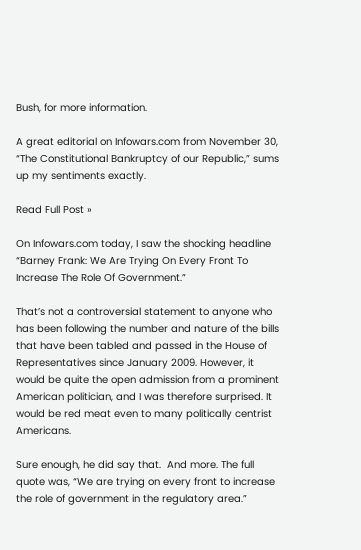Bush, for more information.

A great editorial on Infowars.com from November 30, “The Constitutional Bankruptcy of our Republic,” sums up my sentiments exactly.

Read Full Post »

On Infowars.com today, I saw the shocking headline “Barney Frank: We Are Trying On Every Front To Increase The Role Of Government.”

That’s not a controversial statement to anyone who has been following the number and nature of the bills that have been tabled and passed in the House of Representatives since January 2009. However, it would be quite the open admission from a prominent American politician, and I was therefore surprised. It would be red meat even to many politically centrist Americans.

Sure enough, he did say that.  And more. The full quote was, “We are trying on every front to increase the role of government in the regulatory area.”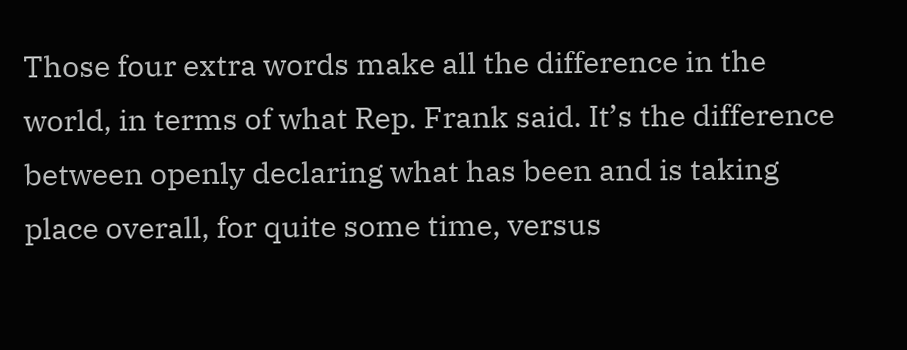Those four extra words make all the difference in the world, in terms of what Rep. Frank said. It’s the difference between openly declaring what has been and is taking place overall, for quite some time, versus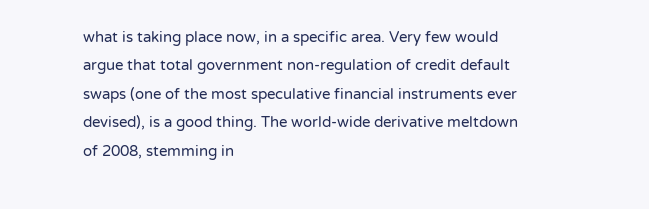what is taking place now, in a specific area. Very few would argue that total government non-regulation of credit default swaps (one of the most speculative financial instruments ever devised), is a good thing. The world-wide derivative meltdown of 2008, stemming in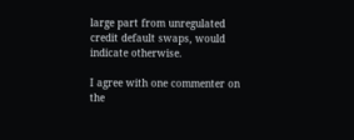large part from unregulated credit default swaps, would indicate otherwise.

I agree with one commenter on the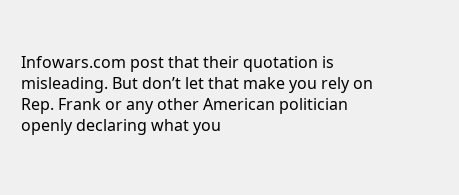Infowars.com post that their quotation is misleading. But don’t let that make you rely on Rep. Frank or any other American politician openly declaring what you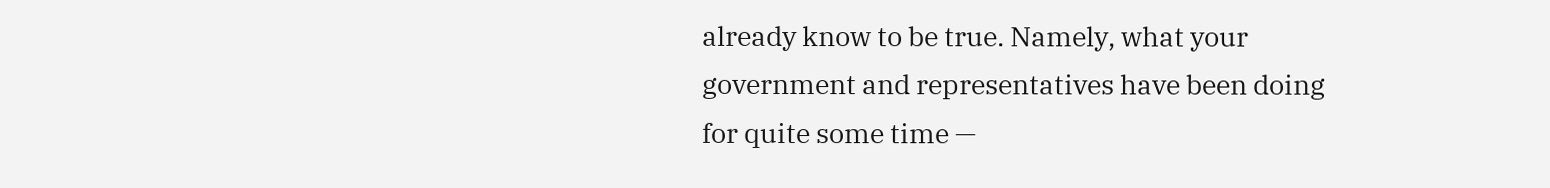already know to be true. Namely, what your government and representatives have been doing for quite some time —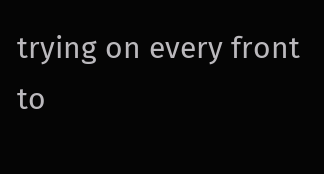trying on every front to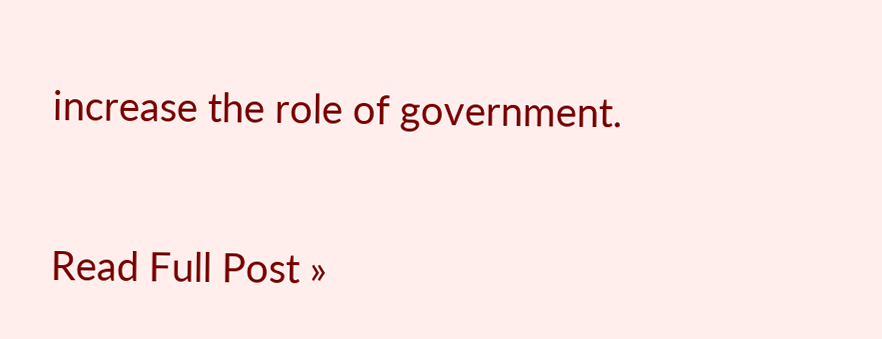increase the role of government.

Read Full Post »